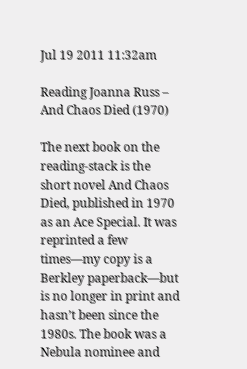Jul 19 2011 11:32am

Reading Joanna Russ – And Chaos Died (1970)

The next book on the reading-stack is the short novel And Chaos Died, published in 1970 as an Ace Special. It was reprinted a few times—my copy is a Berkley paperback—but is no longer in print and hasn’t been since the 1980s. The book was a Nebula nominee and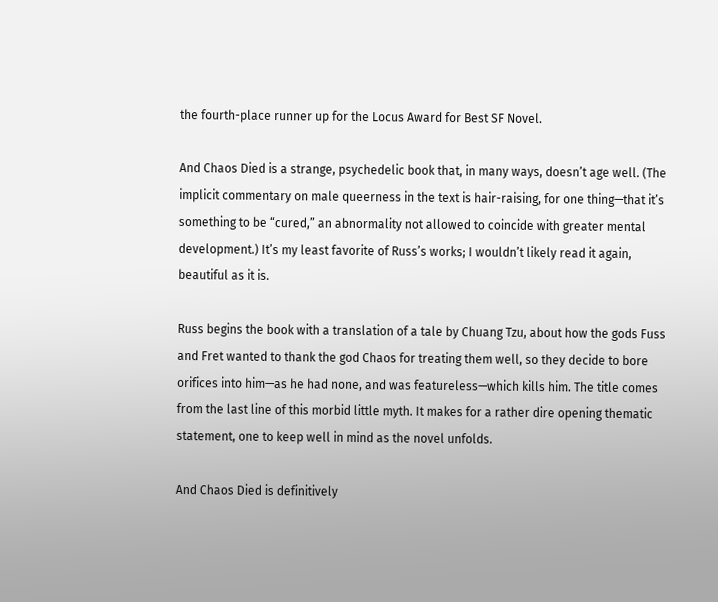the fourth-place runner up for the Locus Award for Best SF Novel.

And Chaos Died is a strange, psychedelic book that, in many ways, doesn’t age well. (The implicit commentary on male queerness in the text is hair-raising, for one thing—that it’s something to be “cured,” an abnormality not allowed to coincide with greater mental development.) It’s my least favorite of Russ’s works; I wouldn’t likely read it again, beautiful as it is.

Russ begins the book with a translation of a tale by Chuang Tzu, about how the gods Fuss and Fret wanted to thank the god Chaos for treating them well, so they decide to bore orifices into him—as he had none, and was featureless—which kills him. The title comes from the last line of this morbid little myth. It makes for a rather dire opening thematic statement, one to keep well in mind as the novel unfolds.

And Chaos Died is definitively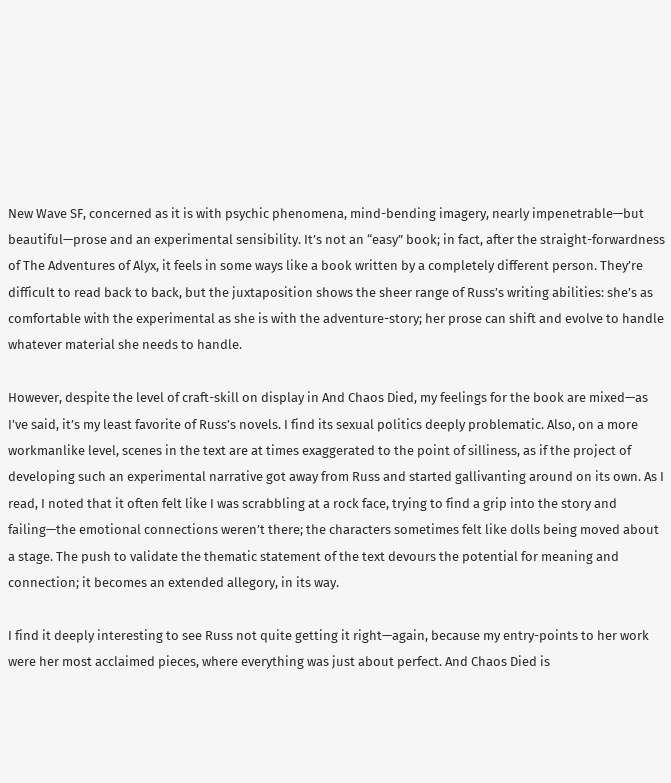New Wave SF, concerned as it is with psychic phenomena, mind-bending imagery, nearly impenetrable—but beautiful—prose and an experimental sensibility. It’s not an “easy” book; in fact, after the straight-forwardness of The Adventures of Alyx, it feels in some ways like a book written by a completely different person. They’re difficult to read back to back, but the juxtaposition shows the sheer range of Russ’s writing abilities: she’s as comfortable with the experimental as she is with the adventure-story; her prose can shift and evolve to handle whatever material she needs to handle.

However, despite the level of craft-skill on display in And Chaos Died, my feelings for the book are mixed—as I’ve said, it’s my least favorite of Russ’s novels. I find its sexual politics deeply problematic. Also, on a more workmanlike level, scenes in the text are at times exaggerated to the point of silliness, as if the project of developing such an experimental narrative got away from Russ and started gallivanting around on its own. As I read, I noted that it often felt like I was scrabbling at a rock face, trying to find a grip into the story and failing—the emotional connections weren’t there; the characters sometimes felt like dolls being moved about a stage. The push to validate the thematic statement of the text devours the potential for meaning and connection; it becomes an extended allegory, in its way.

I find it deeply interesting to see Russ not quite getting it right—again, because my entry-points to her work were her most acclaimed pieces, where everything was just about perfect. And Chaos Died is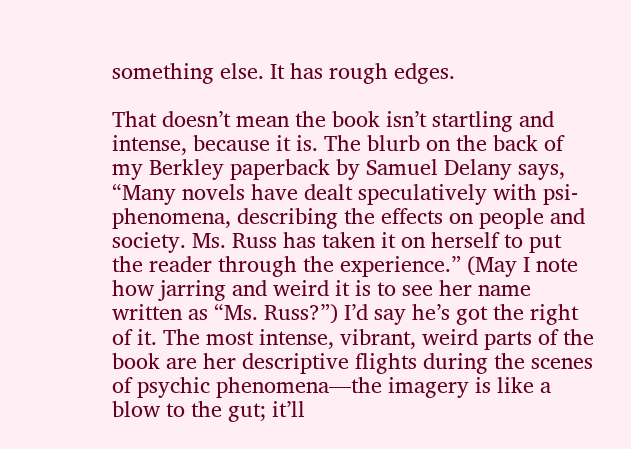something else. It has rough edges.

That doesn’t mean the book isn’t startling and intense, because it is. The blurb on the back of my Berkley paperback by Samuel Delany says, “Many novels have dealt speculatively with psi-phenomena, describing the effects on people and society. Ms. Russ has taken it on herself to put the reader through the experience.” (May I note how jarring and weird it is to see her name written as “Ms. Russ?”) I’d say he’s got the right of it. The most intense, vibrant, weird parts of the book are her descriptive flights during the scenes of psychic phenomena—the imagery is like a blow to the gut; it’ll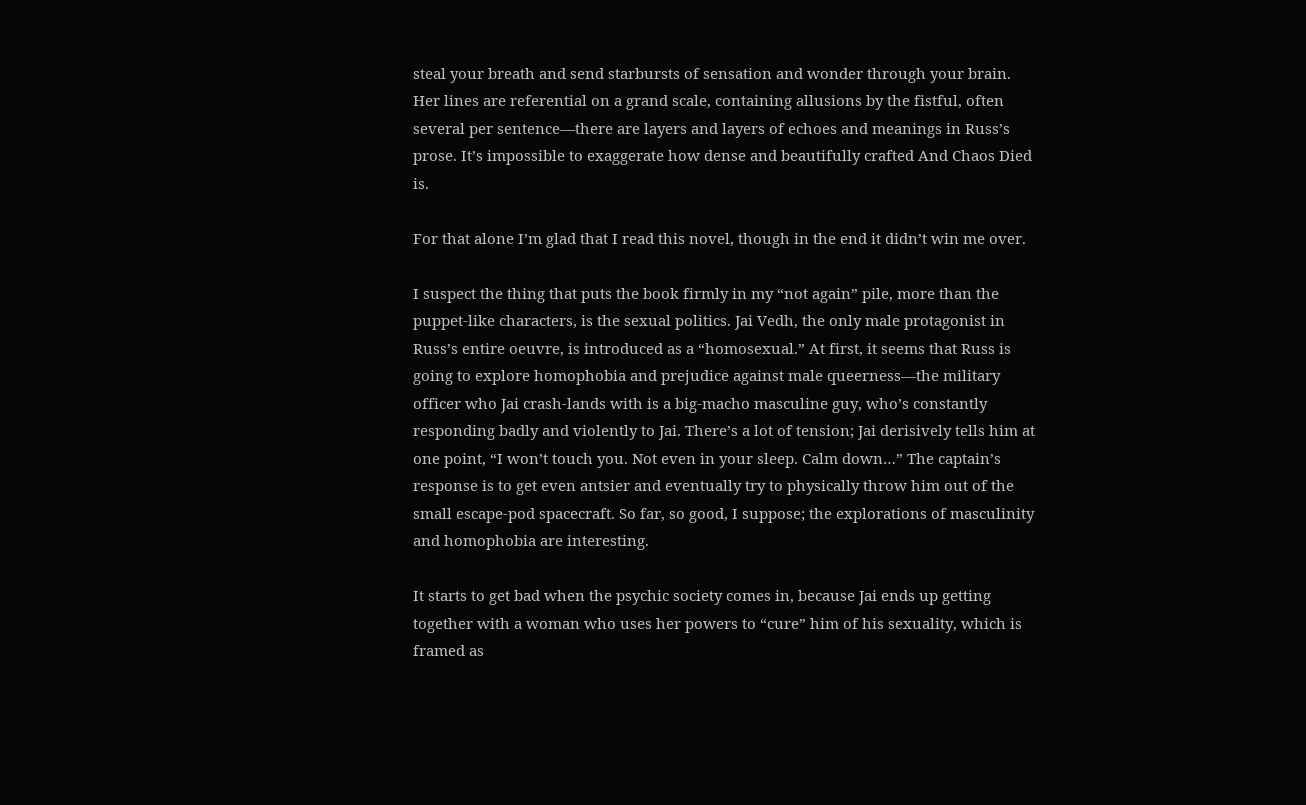steal your breath and send starbursts of sensation and wonder through your brain. Her lines are referential on a grand scale, containing allusions by the fistful, often several per sentence—there are layers and layers of echoes and meanings in Russ’s prose. It’s impossible to exaggerate how dense and beautifully crafted And Chaos Died is.

For that alone I’m glad that I read this novel, though in the end it didn’t win me over.

I suspect the thing that puts the book firmly in my “not again” pile, more than the puppet-like characters, is the sexual politics. Jai Vedh, the only male protagonist in Russ’s entire oeuvre, is introduced as a “homosexual.” At first, it seems that Russ is going to explore homophobia and prejudice against male queerness—the military officer who Jai crash-lands with is a big-macho masculine guy, who’s constantly responding badly and violently to Jai. There’s a lot of tension; Jai derisively tells him at one point, “I won’t touch you. Not even in your sleep. Calm down…” The captain’s response is to get even antsier and eventually try to physically throw him out of the small escape-pod spacecraft. So far, so good, I suppose; the explorations of masculinity and homophobia are interesting.

It starts to get bad when the psychic society comes in, because Jai ends up getting together with a woman who uses her powers to “cure” him of his sexuality, which is framed as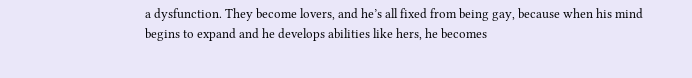a dysfunction. They become lovers, and he’s all fixed from being gay, because when his mind begins to expand and he develops abilities like hers, he becomes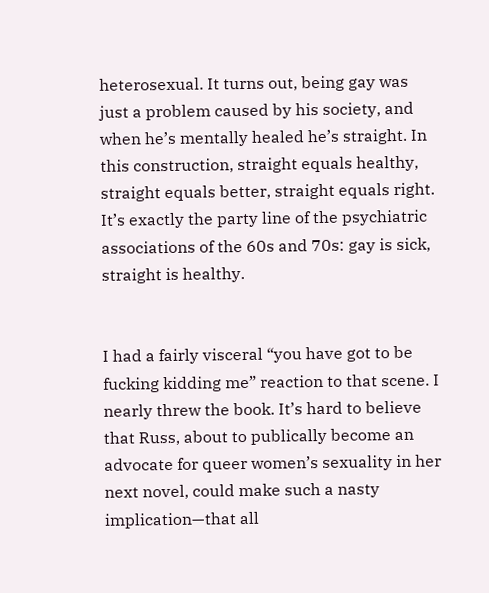heterosexual. It turns out, being gay was just a problem caused by his society, and when he’s mentally healed he’s straight. In this construction, straight equals healthy, straight equals better, straight equals right. It’s exactly the party line of the psychiatric associations of the 60s and 70s: gay is sick, straight is healthy.


I had a fairly visceral “you have got to be fucking kidding me” reaction to that scene. I nearly threw the book. It’s hard to believe that Russ, about to publically become an advocate for queer women’s sexuality in her next novel, could make such a nasty implication—that all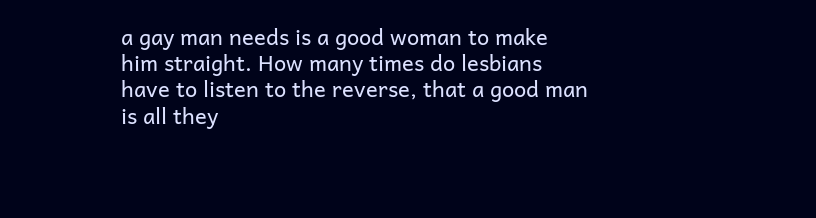a gay man needs is a good woman to make him straight. How many times do lesbians have to listen to the reverse, that a good man is all they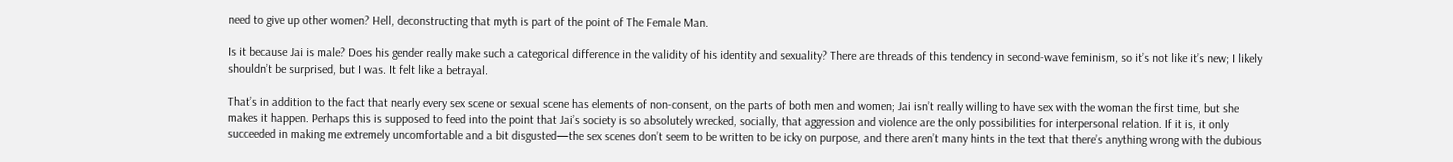need to give up other women? Hell, deconstructing that myth is part of the point of The Female Man.

Is it because Jai is male? Does his gender really make such a categorical difference in the validity of his identity and sexuality? There are threads of this tendency in second-wave feminism, so it’s not like it’s new; I likely shouldn’t be surprised, but I was. It felt like a betrayal.

That’s in addition to the fact that nearly every sex scene or sexual scene has elements of non-consent, on the parts of both men and women; Jai isn’t really willing to have sex with the woman the first time, but she makes it happen. Perhaps this is supposed to feed into the point that Jai’s society is so absolutely wrecked, socially, that aggression and violence are the only possibilities for interpersonal relation. If it is, it only succeeded in making me extremely uncomfortable and a bit disgusted—the sex scenes don’t seem to be written to be icky on purpose, and there aren’t many hints in the text that there’s anything wrong with the dubious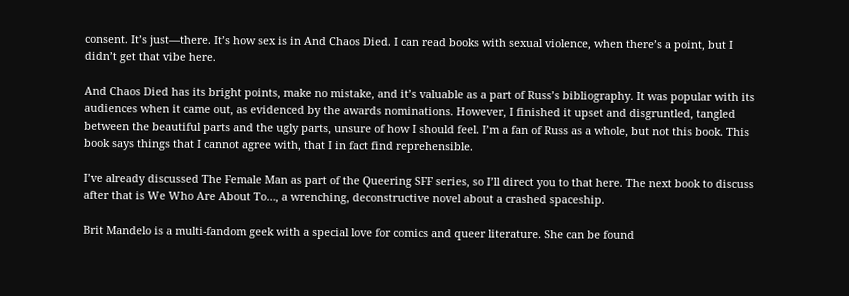consent. It’s just—there. It’s how sex is in And Chaos Died. I can read books with sexual violence, when there’s a point, but I didn’t get that vibe here.

And Chaos Died has its bright points, make no mistake, and it’s valuable as a part of Russ’s bibliography. It was popular with its audiences when it came out, as evidenced by the awards nominations. However, I finished it upset and disgruntled, tangled between the beautiful parts and the ugly parts, unsure of how I should feel. I’m a fan of Russ as a whole, but not this book. This book says things that I cannot agree with, that I in fact find reprehensible.

I’ve already discussed The Female Man as part of the Queering SFF series, so I’ll direct you to that here. The next book to discuss after that is We Who Are About To…, a wrenching, deconstructive novel about a crashed spaceship.

Brit Mandelo is a multi-fandom geek with a special love for comics and queer literature. She can be found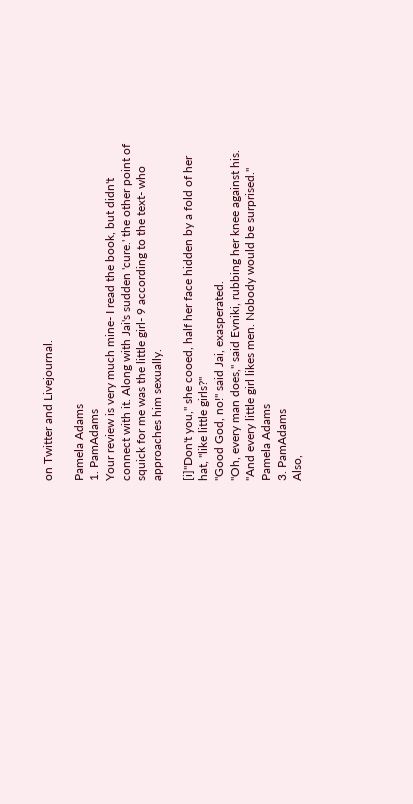on Twitter and Livejournal.

Pamela Adams
1. PamAdams
Your review is very much mine- I read the book, but didn't connect with it. Along with Jai's sudden 'cure.' the other point of squick for me was the little girl- 9 according to the text- who approaches him sexually.

[i]"Don't you," she cooed, half her face hidden by a fold of her hat, "like little girls?"
"Good God, no!" said Jai, exasperated.
"Oh, every man does," said Evniki, rubbing her knee against his. "And every little girl likes men. Nobody would be surprised."
Pamela Adams
3. PamAdams
Also,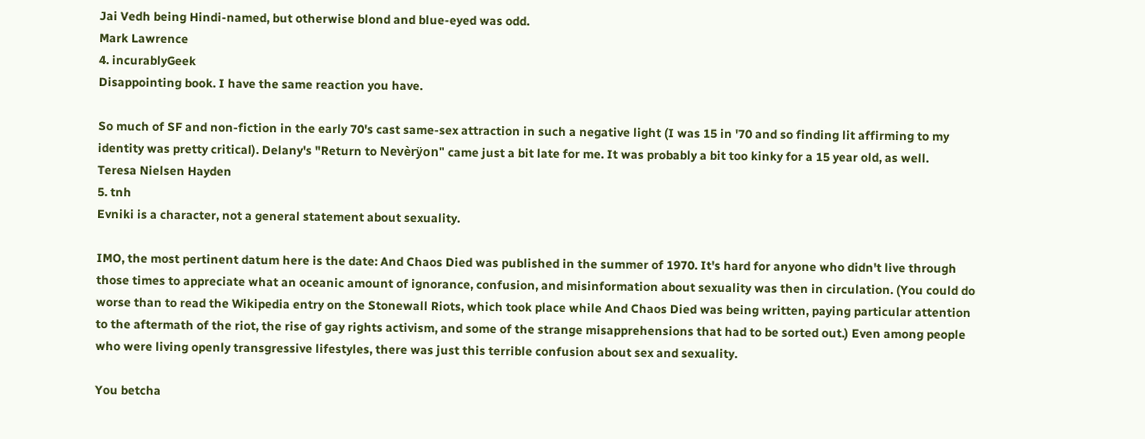Jai Vedh being Hindi-named, but otherwise blond and blue-eyed was odd.
Mark Lawrence
4. incurablyGeek
Disappointing book. I have the same reaction you have.

So much of SF and non-fiction in the early 70's cast same-sex attraction in such a negative light (I was 15 in '70 and so finding lit affirming to my identity was pretty critical). Delany's "Return to Nevèrÿon" came just a bit late for me. It was probably a bit too kinky for a 15 year old, as well.
Teresa Nielsen Hayden
5. tnh
Evniki is a character, not a general statement about sexuality.

IMO, the most pertinent datum here is the date: And Chaos Died was published in the summer of 1970. It's hard for anyone who didn't live through those times to appreciate what an oceanic amount of ignorance, confusion, and misinformation about sexuality was then in circulation. (You could do worse than to read the Wikipedia entry on the Stonewall Riots, which took place while And Chaos Died was being written, paying particular attention to the aftermath of the riot, the rise of gay rights activism, and some of the strange misapprehensions that had to be sorted out.) Even among people who were living openly transgressive lifestyles, there was just this terrible confusion about sex and sexuality.

You betcha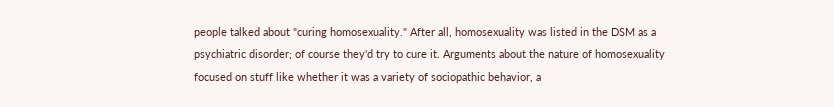people talked about "curing homosexuality." After all, homosexuality was listed in the DSM as a psychiatric disorder; of course they'd try to cure it. Arguments about the nature of homosexuality focused on stuff like whether it was a variety of sociopathic behavior, a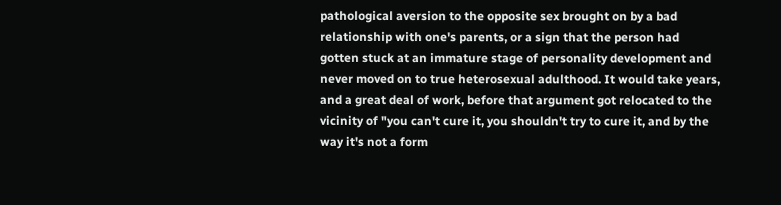pathological aversion to the opposite sex brought on by a bad relationship with one's parents, or a sign that the person had gotten stuck at an immature stage of personality development and never moved on to true heterosexual adulthood. It would take years, and a great deal of work, before that argument got relocated to the vicinity of "you can't cure it, you shouldn't try to cure it, and by the way it's not a form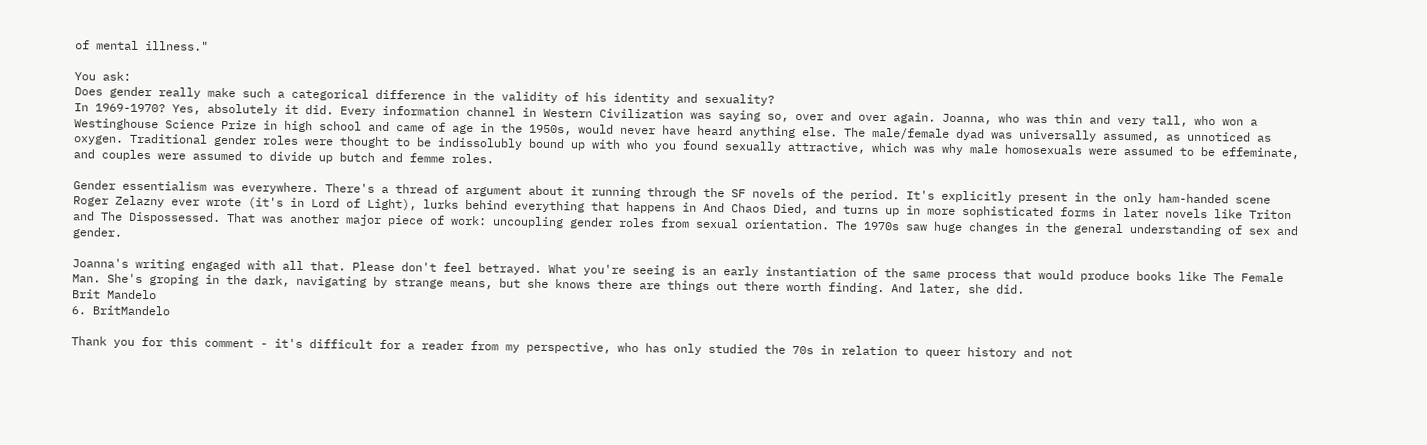of mental illness."

You ask:
Does gender really make such a categorical difference in the validity of his identity and sexuality?
In 1969-1970? Yes, absolutely it did. Every information channel in Western Civilization was saying so, over and over again. Joanna, who was thin and very tall, who won a Westinghouse Science Prize in high school and came of age in the 1950s, would never have heard anything else. The male/female dyad was universally assumed, as unnoticed as oxygen. Traditional gender roles were thought to be indissolubly bound up with who you found sexually attractive, which was why male homosexuals were assumed to be effeminate, and couples were assumed to divide up butch and femme roles.

Gender essentialism was everywhere. There's a thread of argument about it running through the SF novels of the period. It's explicitly present in the only ham-handed scene Roger Zelazny ever wrote (it's in Lord of Light), lurks behind everything that happens in And Chaos Died, and turns up in more sophisticated forms in later novels like Triton and The Dispossessed. That was another major piece of work: uncoupling gender roles from sexual orientation. The 1970s saw huge changes in the general understanding of sex and gender.

Joanna's writing engaged with all that. Please don't feel betrayed. What you're seeing is an early instantiation of the same process that would produce books like The Female Man. She's groping in the dark, navigating by strange means, but she knows there are things out there worth finding. And later, she did.
Brit Mandelo
6. BritMandelo

Thank you for this comment - it's difficult for a reader from my perspective, who has only studied the 70s in relation to queer history and not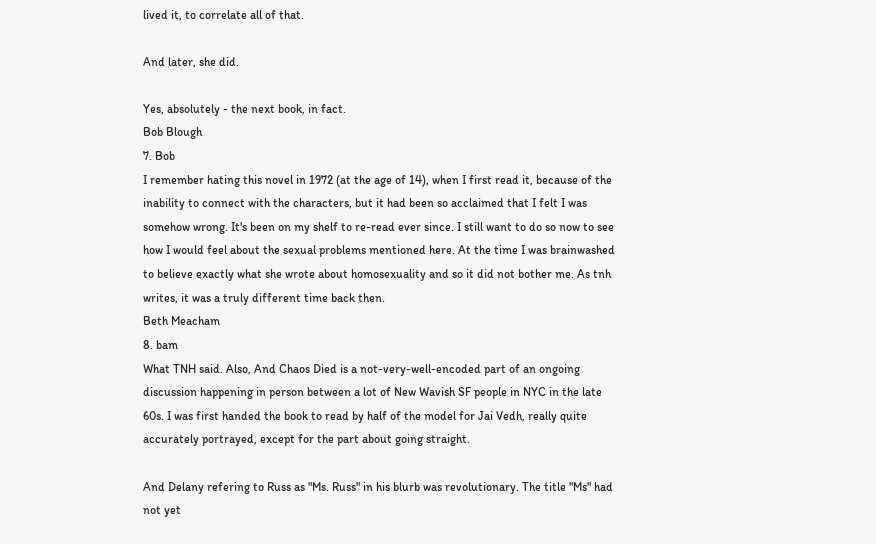lived it, to correlate all of that.

And later, she did.

Yes, absolutely - the next book, in fact.
Bob Blough
7. Bob
I remember hating this novel in 1972 (at the age of 14), when I first read it, because of the inability to connect with the characters, but it had been so acclaimed that I felt I was somehow wrong. It's been on my shelf to re-read ever since. I still want to do so now to see how I would feel about the sexual problems mentioned here. At the time I was brainwashed to believe exactly what she wrote about homosexuality and so it did not bother me. As tnh writes, it was a truly different time back then.
Beth Meacham
8. bam
What TNH said. Also, And Chaos Died is a not-very-well-encoded part of an ongoing discussion happening in person between a lot of New Wavish SF people in NYC in the late 60s. I was first handed the book to read by half of the model for Jai Vedh, really quite accurately portrayed, except for the part about going straight.

And Delany refering to Russ as "Ms. Russ" in his blurb was revolutionary. The title "Ms" had not yet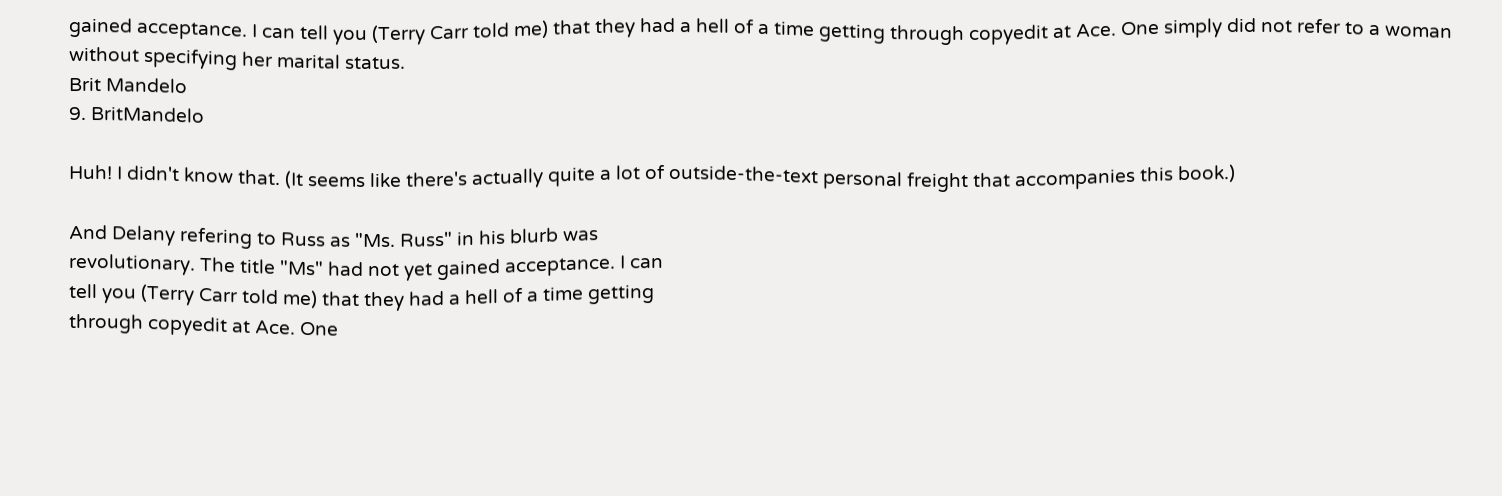gained acceptance. I can tell you (Terry Carr told me) that they had a hell of a time getting through copyedit at Ace. One simply did not refer to a woman without specifying her marital status.
Brit Mandelo
9. BritMandelo

Huh! I didn't know that. (It seems like there's actually quite a lot of outside-the-text personal freight that accompanies this book.)

And Delany refering to Russ as "Ms. Russ" in his blurb was
revolutionary. The title "Ms" had not yet gained acceptance. I can
tell you (Terry Carr told me) that they had a hell of a time getting
through copyedit at Ace. One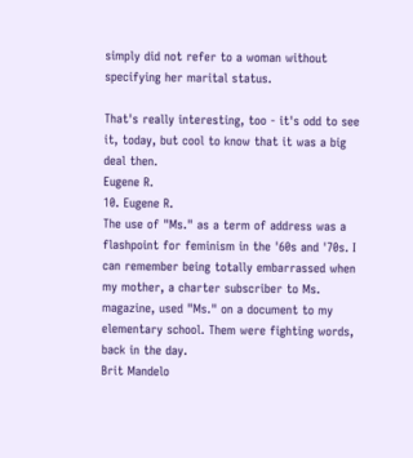simply did not refer to a woman without
specifying her marital status.

That's really interesting, too - it's odd to see it, today, but cool to know that it was a big deal then.
Eugene R.
10. Eugene R.
The use of "Ms." as a term of address was a flashpoint for feminism in the '60s and '70s. I can remember being totally embarrassed when my mother, a charter subscriber to Ms. magazine, used "Ms." on a document to my elementary school. Them were fighting words, back in the day.
Brit Mandelo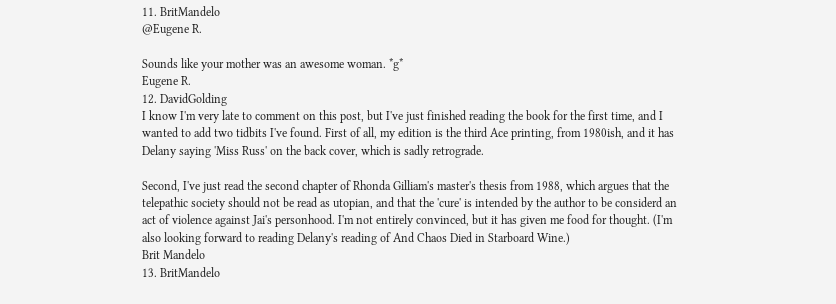11. BritMandelo
@Eugene R.

Sounds like your mother was an awesome woman. *g*
Eugene R.
12. DavidGolding
I know I'm very late to comment on this post, but I've just finished reading the book for the first time, and I wanted to add two tidbits I've found. First of all, my edition is the third Ace printing, from 1980ish, and it has Delany saying 'Miss Russ' on the back cover, which is sadly retrograde.

Second, I've just read the second chapter of Rhonda Gilliam's master's thesis from 1988, which argues that the telepathic society should not be read as utopian, and that the 'cure' is intended by the author to be considerd an act of violence against Jai's personhood. I'm not entirely convinced, but it has given me food for thought. (I'm also looking forward to reading Delany's reading of And Chaos Died in Starboard Wine.)
Brit Mandelo
13. BritMandelo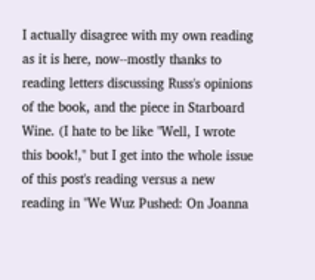I actually disagree with my own reading as it is here, now--mostly thanks to reading letters discussing Russ's opinions of the book, and the piece in Starboard Wine. (I hate to be like "Well, I wrote this book!," but I get into the whole issue of this post's reading versus a new reading in "We Wuz Pushed: On Joanna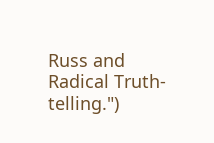Russ and Radical Truth-telling.")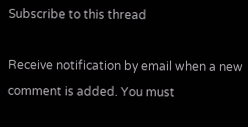Subscribe to this thread

Receive notification by email when a new comment is added. You must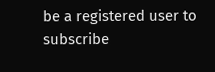be a registered user to subscribe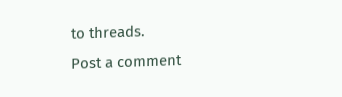to threads.
Post a comment